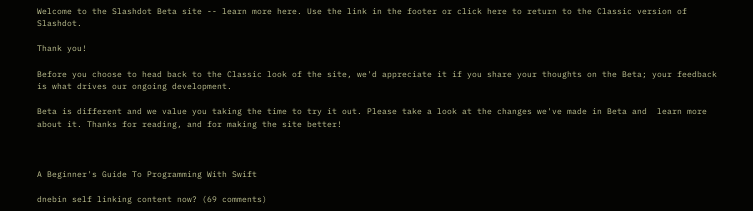Welcome to the Slashdot Beta site -- learn more here. Use the link in the footer or click here to return to the Classic version of Slashdot.

Thank you!

Before you choose to head back to the Classic look of the site, we'd appreciate it if you share your thoughts on the Beta; your feedback is what drives our ongoing development.

Beta is different and we value you taking the time to try it out. Please take a look at the changes we've made in Beta and  learn more about it. Thanks for reading, and for making the site better!



A Beginner's Guide To Programming With Swift

dnebin self linking content now? (69 comments)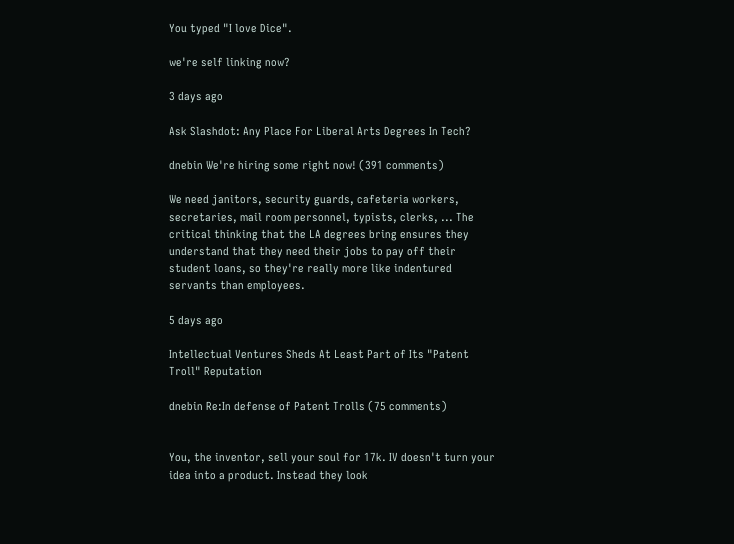You typed "I love Dice".

we're self linking now?

3 days ago

Ask Slashdot: Any Place For Liberal Arts Degrees In Tech?

dnebin We're hiring some right now! (391 comments)

We need janitors, security guards, cafeteria workers, secretaries, mail room personnel, typists, clerks, ... The critical thinking that the LA degrees bring ensures they understand that they need their jobs to pay off their student loans, so they're really more like indentured servants than employees.

5 days ago

Intellectual Ventures Sheds At Least Part of Its "Patent Troll" Reputation

dnebin Re:In defense of Patent Trolls (75 comments)


You, the inventor, sell your soul for 17k. IV doesn't turn your idea into a product. Instead they look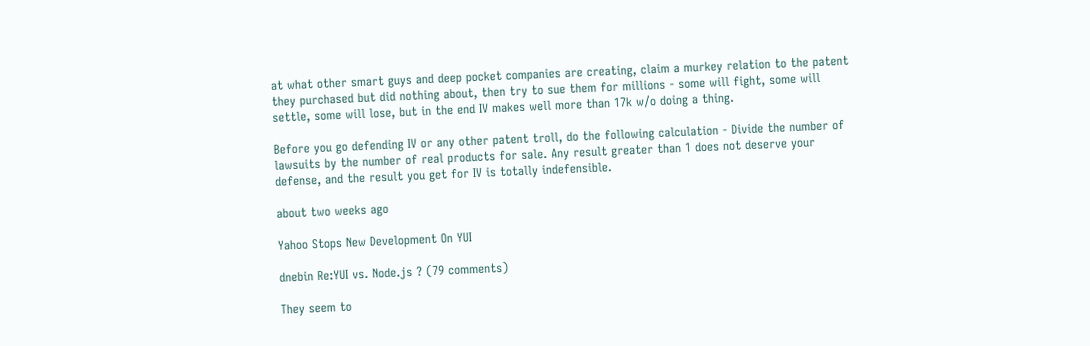at what other smart guys and deep pocket companies are creating, claim a murkey relation to the patent they purchased but did nothing about, then try to sue them for millions - some will fight, some will settle, some will lose, but in the end IV makes well more than 17k w/o doing a thing.

Before you go defending IV or any other patent troll, do the following calculation - Divide the number of lawsuits by the number of real products for sale. Any result greater than 1 does not deserve your defense, and the result you get for IV is totally indefensible.

about two weeks ago

Yahoo Stops New Development On YUI

dnebin Re:YUI vs. Node.js ? (79 comments)

They seem to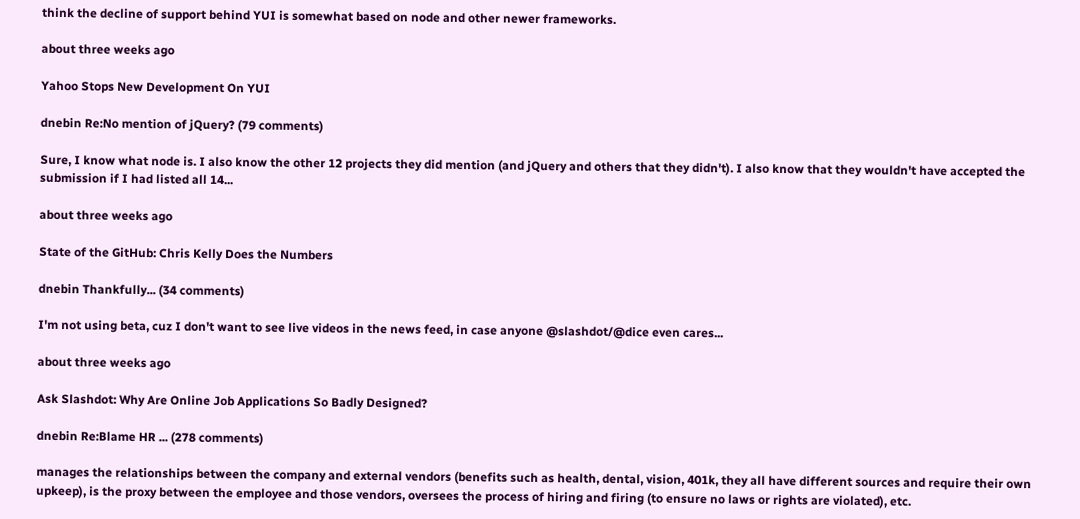think the decline of support behind YUI is somewhat based on node and other newer frameworks.

about three weeks ago

Yahoo Stops New Development On YUI

dnebin Re:No mention of jQuery? (79 comments)

Sure, I know what node is. I also know the other 12 projects they did mention (and jQuery and others that they didn't). I also know that they wouldn't have accepted the submission if I had listed all 14...

about three weeks ago

State of the GitHub: Chris Kelly Does the Numbers

dnebin Thankfully... (34 comments)

I'm not using beta, cuz I don't want to see live videos in the news feed, in case anyone @slashdot/@dice even cares...

about three weeks ago

Ask Slashdot: Why Are Online Job Applications So Badly Designed?

dnebin Re:Blame HR ... (278 comments)

manages the relationships between the company and external vendors (benefits such as health, dental, vision, 401k, they all have different sources and require their own upkeep), is the proxy between the employee and those vendors, oversees the process of hiring and firing (to ensure no laws or rights are violated), etc.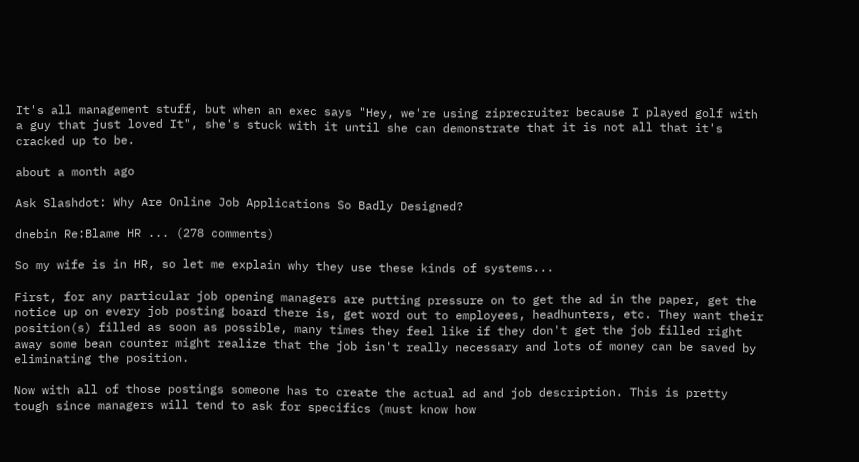It's all management stuff, but when an exec says "Hey, we're using ziprecruiter because I played golf with a guy that just loved It", she's stuck with it until she can demonstrate that it is not all that it's cracked up to be.

about a month ago

Ask Slashdot: Why Are Online Job Applications So Badly Designed?

dnebin Re:Blame HR ... (278 comments)

So my wife is in HR, so let me explain why they use these kinds of systems...

First, for any particular job opening managers are putting pressure on to get the ad in the paper, get the notice up on every job posting board there is, get word out to employees, headhunters, etc. They want their position(s) filled as soon as possible, many times they feel like if they don't get the job filled right away some bean counter might realize that the job isn't really necessary and lots of money can be saved by eliminating the position.

Now with all of those postings someone has to create the actual ad and job description. This is pretty tough since managers will tend to ask for specifics (must know how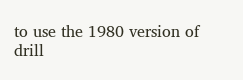to use the 1980 version of drill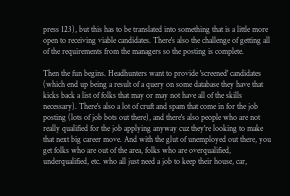press 123), but this has to be translated into something that is a little more open to receiving viable candidates. There's also the challenge of getting all of the requirements from the managers so the posting is complete.

Then the fun begins. Headhunters want to provide 'screened' candidates (which end up being a result of a query on some database they have that kicks back a list of folks that may or may not have all of the skills necessary). There's also a lot of cruft and spam that come in for the job posting (lots of job bots out there), and there's also people who are not really qualified for the job applying anyway cuz they're looking to make that next big career move. And with the glut of unemployed out there, you get folks who are out of the area, folks who are overqualified, underqualified, etc. who all just need a job to keep their house, car,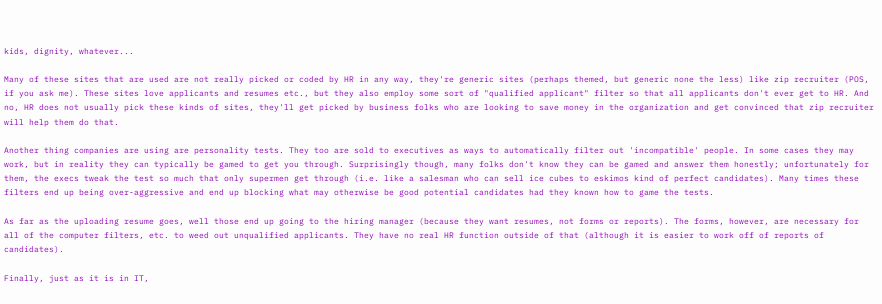kids, dignity, whatever...

Many of these sites that are used are not really picked or coded by HR in any way, they're generic sites (perhaps themed, but generic none the less) like zip recruiter (POS, if you ask me). These sites love applicants and resumes etc., but they also employ some sort of "qualified applicant" filter so that all applicants don't ever get to HR. And no, HR does not usually pick these kinds of sites, they'll get picked by business folks who are looking to save money in the organization and get convinced that zip recruiter will help them do that.

Another thing companies are using are personality tests. They too are sold to executives as ways to automatically filter out 'incompatible' people. In some cases they may work, but in reality they can typically be gamed to get you through. Surprisingly though, many folks don't know they can be gamed and answer them honestly; unfortunately for them, the execs tweak the test so much that only supermen get through (i.e. like a salesman who can sell ice cubes to eskimos kind of perfect candidates). Many times these filters end up being over-aggressive and end up blocking what may otherwise be good potential candidates had they known how to game the tests.

As far as the uploading resume goes, well those end up going to the hiring manager (because they want resumes, not forms or reports). The forms, however, are necessary for all of the computer filters, etc. to weed out unqualified applicants. They have no real HR function outside of that (although it is easier to work off of reports of candidates).

Finally, just as it is in IT,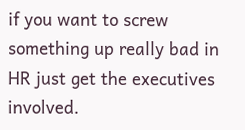if you want to screw something up really bad in HR just get the executives involved.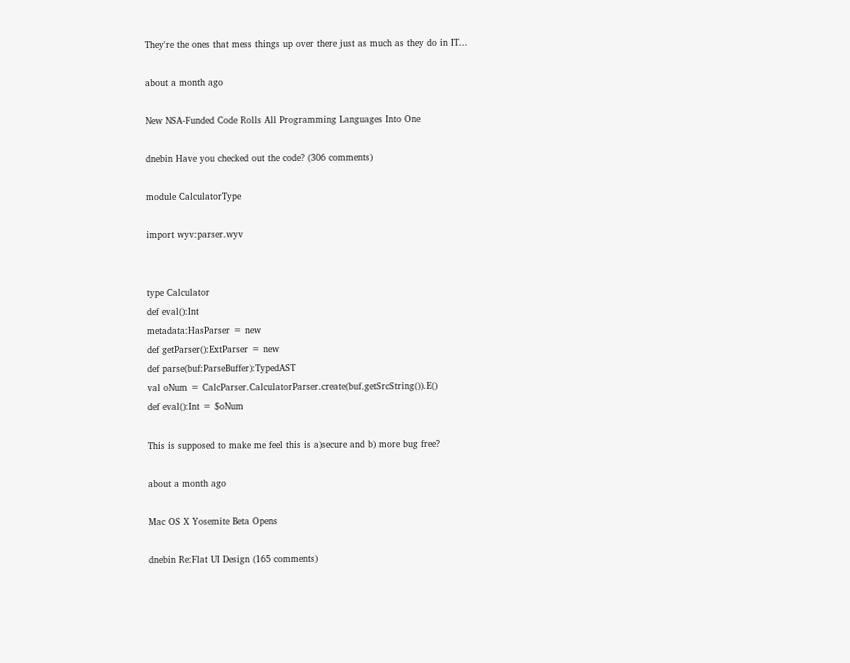They're the ones that mess things up over there just as much as they do in IT...

about a month ago

New NSA-Funded Code Rolls All Programming Languages Into One

dnebin Have you checked out the code? (306 comments)

module CalculatorType

import wyv:parser.wyv


type Calculator
def eval():Int
metadata:HasParser = new
def getParser():ExtParser = new
def parse(buf:ParseBuffer):TypedAST
val oNum = CalcParser.CalculatorParser.create(buf.getSrcString()).E()
def eval():Int = $oNum

This is supposed to make me feel this is a)secure and b) more bug free?

about a month ago

Mac OS X Yosemite Beta Opens

dnebin Re:Flat UI Design (165 comments)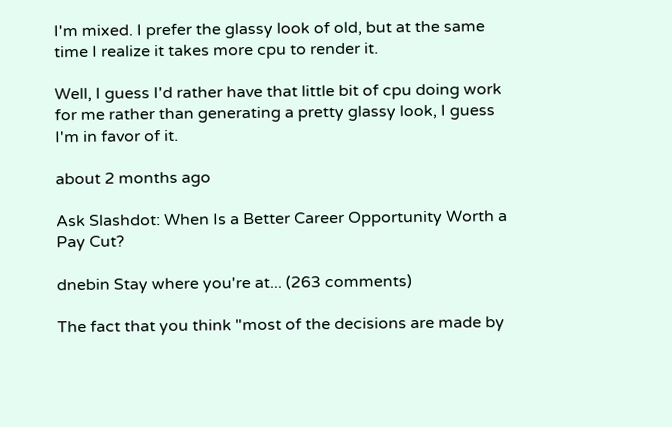I'm mixed. I prefer the glassy look of old, but at the same time I realize it takes more cpu to render it.

Well, I guess I'd rather have that little bit of cpu doing work for me rather than generating a pretty glassy look, I guess I'm in favor of it.

about 2 months ago

Ask Slashdot: When Is a Better Career Opportunity Worth a Pay Cut?

dnebin Stay where you're at... (263 comments)

The fact that you think "most of the decisions are made by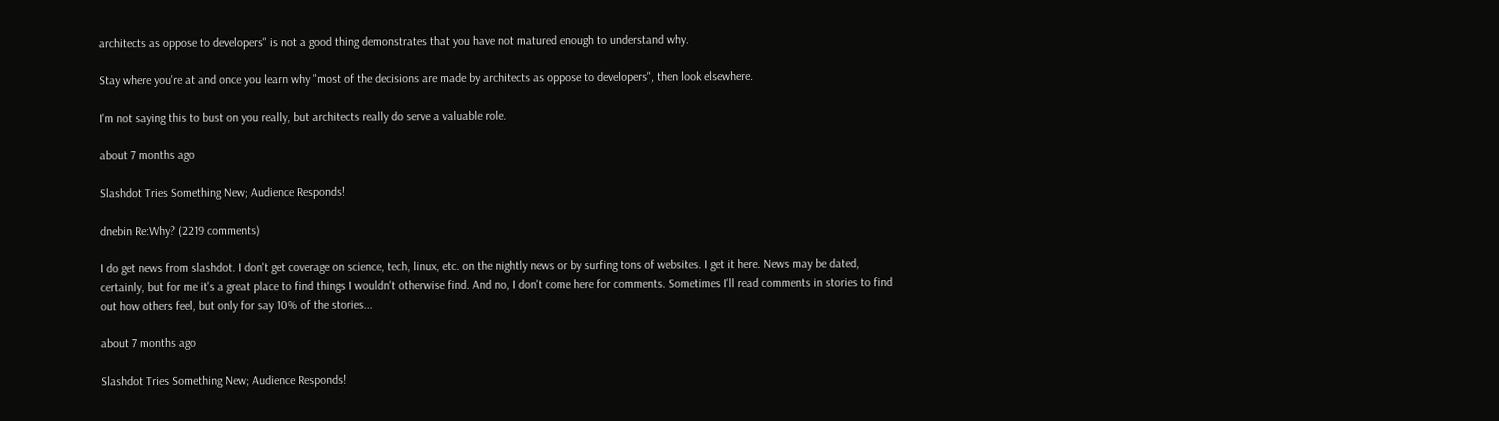architects as oppose to developers" is not a good thing demonstrates that you have not matured enough to understand why.

Stay where you're at and once you learn why "most of the decisions are made by architects as oppose to developers", then look elsewhere.

I'm not saying this to bust on you really, but architects really do serve a valuable role.

about 7 months ago

Slashdot Tries Something New; Audience Responds!

dnebin Re:Why? (2219 comments)

I do get news from slashdot. I don't get coverage on science, tech, linux, etc. on the nightly news or by surfing tons of websites. I get it here. News may be dated, certainly, but for me it's a great place to find things I wouldn't otherwise find. And no, I don't come here for comments. Sometimes I'll read comments in stories to find out how others feel, but only for say 10% of the stories...

about 7 months ago

Slashdot Tries Something New; Audience Responds!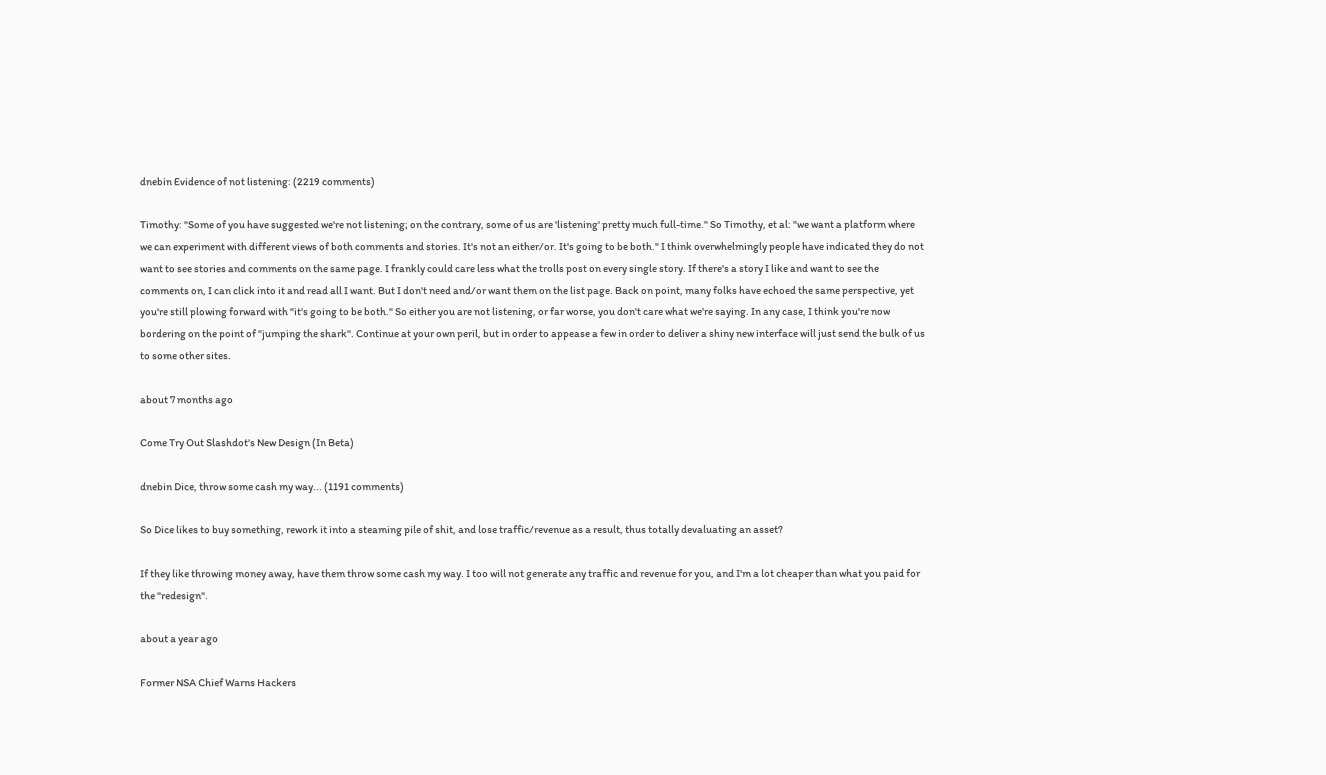dnebin Evidence of not listening: (2219 comments)

Timothy: "Some of you have suggested we're not listening; on the contrary, some of us are 'listening' pretty much full-time." So Timothy, et al: "we want a platform where we can experiment with different views of both comments and stories. It's not an either/or. It's going to be both." I think overwhelmingly people have indicated they do not want to see stories and comments on the same page. I frankly could care less what the trolls post on every single story. If there's a story I like and want to see the comments on, I can click into it and read all I want. But I don't need and/or want them on the list page. Back on point, many folks have echoed the same perspective, yet you're still plowing forward with "it's going to be both." So either you are not listening, or far worse, you don't care what we're saying. In any case, I think you're now bordering on the point of "jumping the shark". Continue at your own peril, but in order to appease a few in order to deliver a shiny new interface will just send the bulk of us to some other sites.

about 7 months ago

Come Try Out Slashdot's New Design (In Beta)

dnebin Dice, throw some cash my way... (1191 comments)

So Dice likes to buy something, rework it into a steaming pile of shit, and lose traffic/revenue as a result, thus totally devaluating an asset?

If they like throwing money away, have them throw some cash my way. I too will not generate any traffic and revenue for you, and I'm a lot cheaper than what you paid for the "redesign".

about a year ago

Former NSA Chief Warns Hackers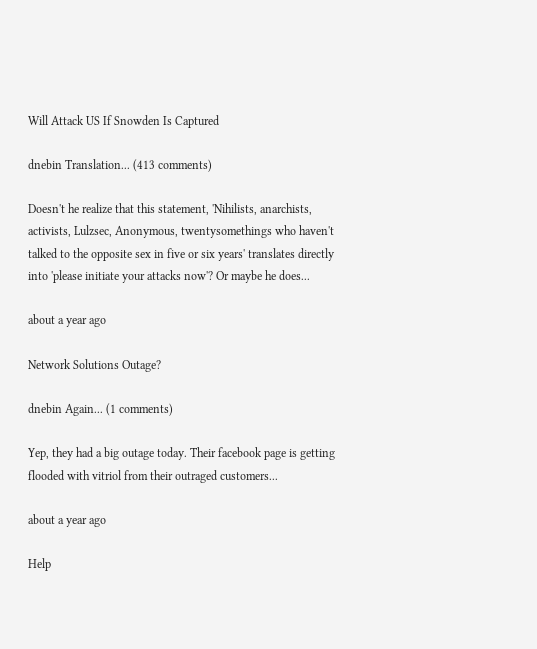Will Attack US If Snowden Is Captured

dnebin Translation... (413 comments)

Doesn't he realize that this statement, 'Nihilists, anarchists, activists, Lulzsec, Anonymous, twentysomethings who haven't talked to the opposite sex in five or six years' translates directly into 'please initiate your attacks now'? Or maybe he does...

about a year ago

Network Solutions Outage?

dnebin Again... (1 comments)

Yep, they had a big outage today. Their facebook page is getting flooded with vitriol from their outraged customers...

about a year ago

Help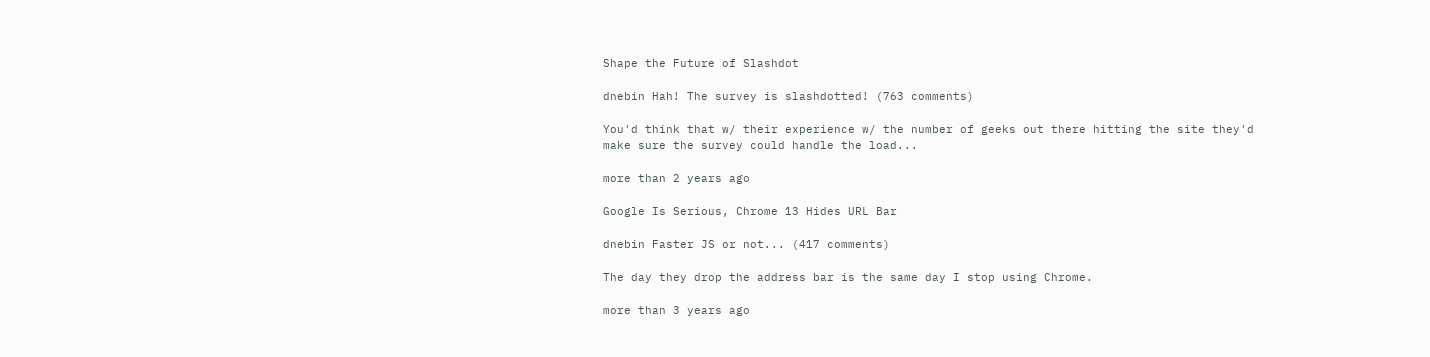Shape the Future of Slashdot

dnebin Hah! The survey is slashdotted! (763 comments)

You'd think that w/ their experience w/ the number of geeks out there hitting the site they'd make sure the survey could handle the load...

more than 2 years ago

Google Is Serious, Chrome 13 Hides URL Bar

dnebin Faster JS or not... (417 comments)

The day they drop the address bar is the same day I stop using Chrome.

more than 3 years ago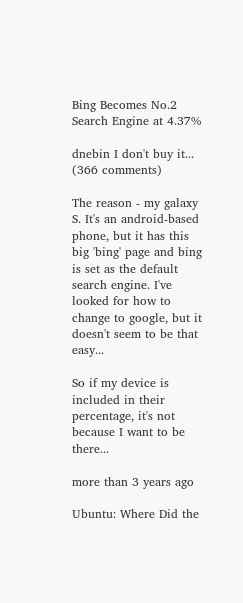Bing Becomes No.2 Search Engine at 4.37%

dnebin I don't buy it... (366 comments)

The reason - my galaxy S. It's an android-based phone, but it has this big 'bing' page and bing is set as the default search engine. I've looked for how to change to google, but it doesn't seem to be that easy...

So if my device is included in their percentage, it's not because I want to be there...

more than 3 years ago

Ubuntu: Where Did the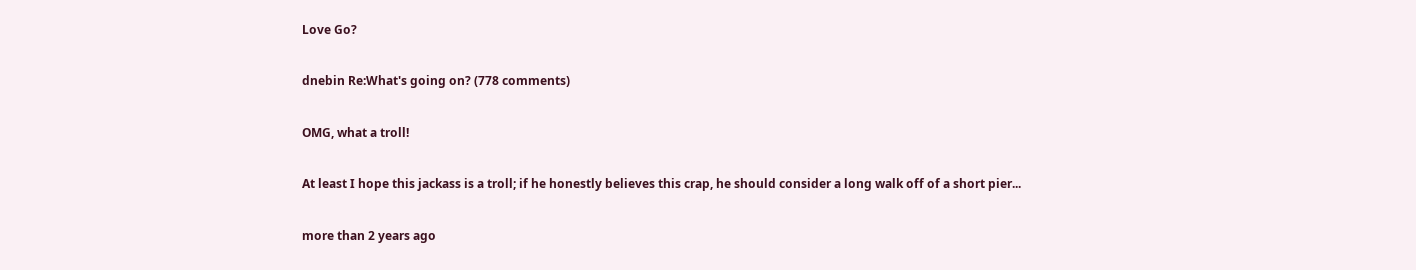Love Go?

dnebin Re:What's going on? (778 comments)

OMG, what a troll!

At least I hope this jackass is a troll; if he honestly believes this crap, he should consider a long walk off of a short pier...

more than 2 years ago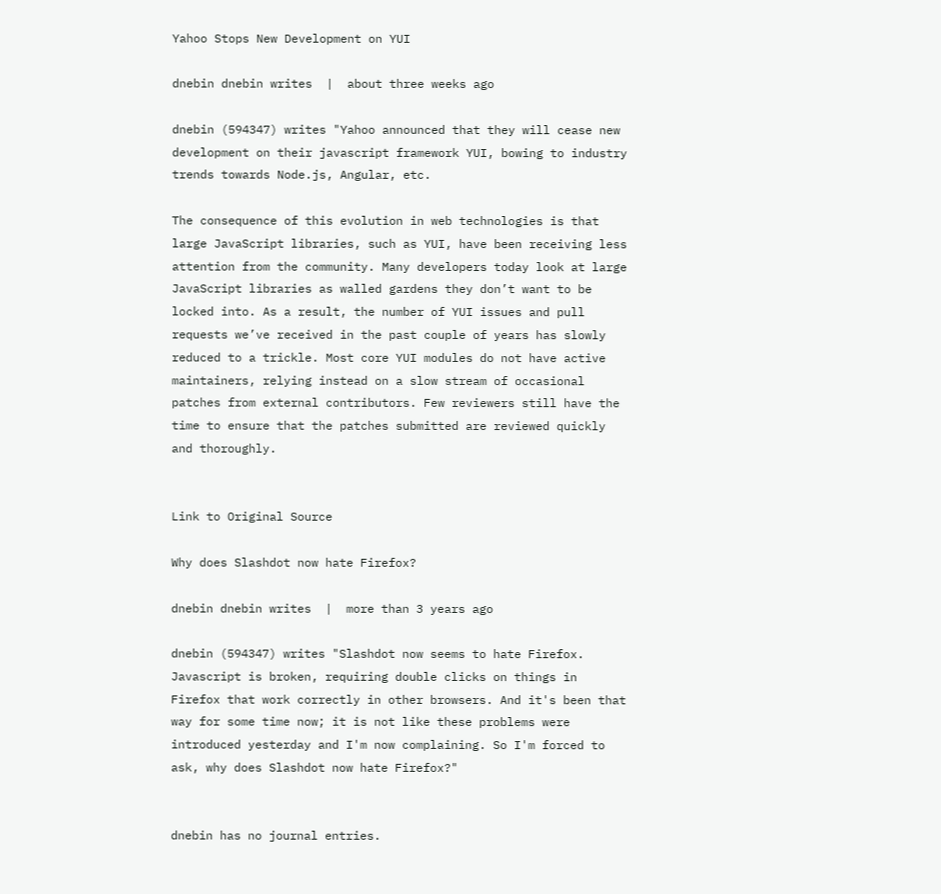Yahoo Stops New Development on YUI

dnebin dnebin writes  |  about three weeks ago

dnebin (594347) writes "Yahoo announced that they will cease new development on their javascript framework YUI, bowing to industry trends towards Node.js, Angular, etc.

The consequence of this evolution in web technologies is that large JavaScript libraries, such as YUI, have been receiving less attention from the community. Many developers today look at large JavaScript libraries as walled gardens they don’t want to be locked into. As a result, the number of YUI issues and pull requests we’ve received in the past couple of years has slowly reduced to a trickle. Most core YUI modules do not have active maintainers, relying instead on a slow stream of occasional patches from external contributors. Few reviewers still have the time to ensure that the patches submitted are reviewed quickly and thoroughly.


Link to Original Source

Why does Slashdot now hate Firefox?

dnebin dnebin writes  |  more than 3 years ago

dnebin (594347) writes "Slashdot now seems to hate Firefox. Javascript is broken, requiring double clicks on things in Firefox that work correctly in other browsers. And it's been that way for some time now; it is not like these problems were introduced yesterday and I'm now complaining. So I'm forced to ask, why does Slashdot now hate Firefox?"


dnebin has no journal entries.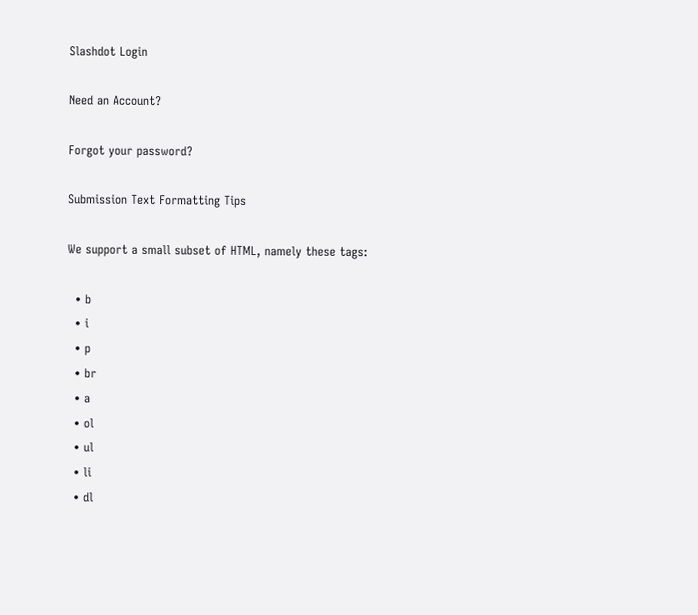Slashdot Login

Need an Account?

Forgot your password?

Submission Text Formatting Tips

We support a small subset of HTML, namely these tags:

  • b
  • i
  • p
  • br
  • a
  • ol
  • ul
  • li
  • dl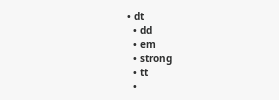• dt
  • dd
  • em
  • strong
  • tt
  •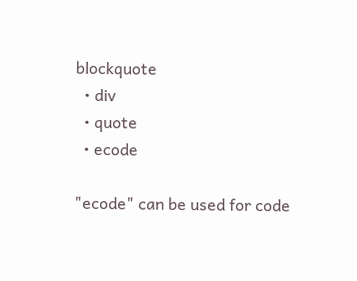blockquote
  • div
  • quote
  • ecode

"ecode" can be used for code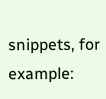snippets, for example: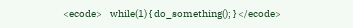<ecode>    while(1) { do_something(); } </ecode>